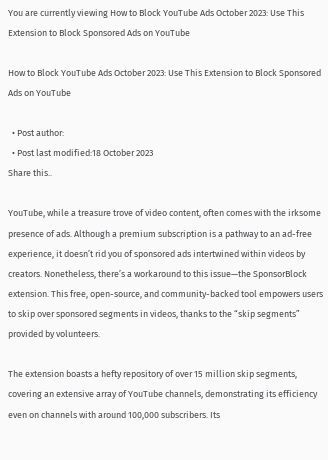You are currently viewing How to Block YouTube Ads October 2023: Use This Extension to Block Sponsored Ads on YouTube

How to Block YouTube Ads October 2023: Use This Extension to Block Sponsored Ads on YouTube

  • Post author:
  • Post last modified:18 October 2023
Share this..

YouTube, while a treasure trove of video content, often comes with the irksome presence of ads. Although a premium subscription is a pathway to an ad-free experience, it doesn’t rid you of sponsored ads intertwined within videos by creators. Nonetheless, there’s a workaround to this issue—the SponsorBlock extension. This free, open-source, and community-backed tool empowers users to skip over sponsored segments in videos, thanks to the “skip segments” provided by volunteers.

The extension boasts a hefty repository of over 15 million skip segments, covering an extensive array of YouTube channels, demonstrating its efficiency even on channels with around 100,000 subscribers. Its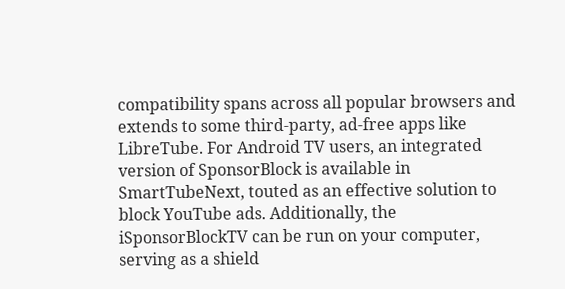compatibility spans across all popular browsers and extends to some third-party, ad-free apps like LibreTube. For Android TV users, an integrated version of SponsorBlock is available in SmartTubeNext, touted as an effective solution to block YouTube ads. Additionally, the iSponsorBlockTV can be run on your computer, serving as a shield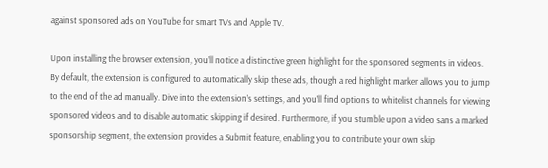against sponsored ads on YouTube for smart TVs and Apple TV.

Upon installing the browser extension, you’ll notice a distinctive green highlight for the sponsored segments in videos. By default, the extension is configured to automatically skip these ads, though a red highlight marker allows you to jump to the end of the ad manually. Dive into the extension’s settings, and you’ll find options to whitelist channels for viewing sponsored videos and to disable automatic skipping if desired. Furthermore, if you stumble upon a video sans a marked sponsorship segment, the extension provides a Submit feature, enabling you to contribute your own skip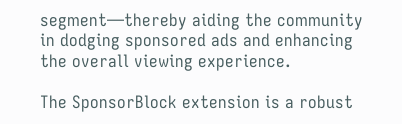segment—thereby aiding the community in dodging sponsored ads and enhancing the overall viewing experience.

The SponsorBlock extension is a robust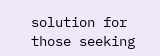solution for those seeking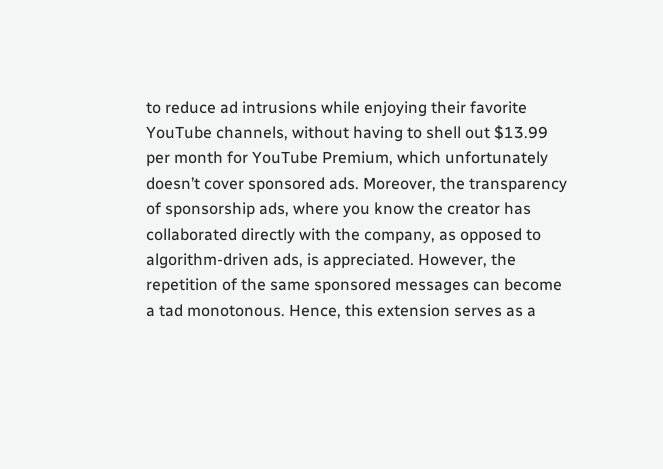to reduce ad intrusions while enjoying their favorite YouTube channels, without having to shell out $13.99 per month for YouTube Premium, which unfortunately doesn’t cover sponsored ads. Moreover, the transparency of sponsorship ads, where you know the creator has collaborated directly with the company, as opposed to algorithm-driven ads, is appreciated. However, the repetition of the same sponsored messages can become a tad monotonous. Hence, this extension serves as a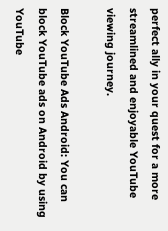perfect ally in your quest for a more streamlined and enjoyable YouTube viewing journey.

Block YouTube Ads Android: You can block YouTube ads on Android by using YouTube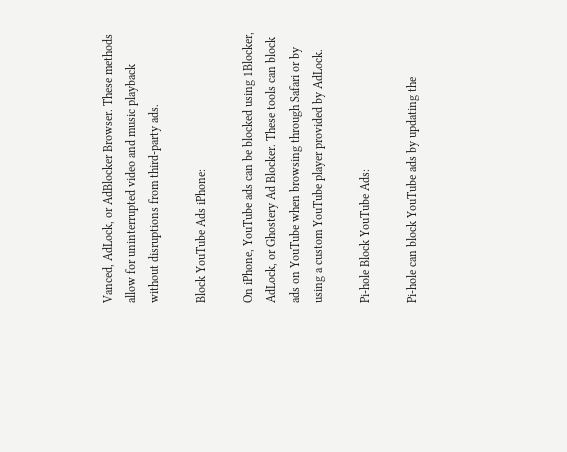Vanced, AdLock, or AdBlocker Browser. These methods allow for uninterrupted video and music playback without disruptions from third-party ads.

Block YouTube Ads iPhone:

On iPhone, YouTube ads can be blocked using 1Blocker, AdLock, or Ghostery Ad Blocker. These tools can block ads on YouTube when browsing through Safari or by using a custom YouTube player provided by AdLock.

Pi-hole Block YouTube Ads:

Pi-hole can block YouTube ads by updating the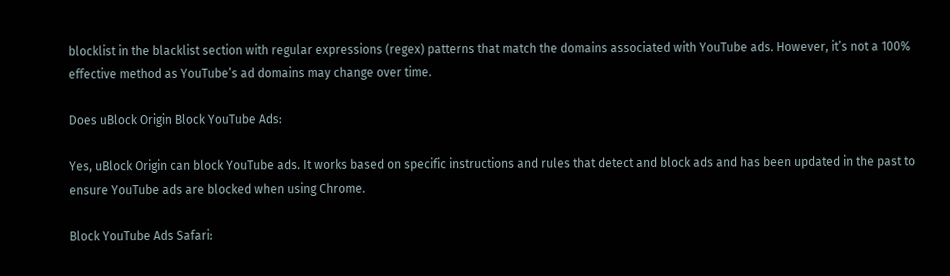blocklist in the blacklist section with regular expressions (regex) patterns that match the domains associated with YouTube ads. However, it’s not a 100% effective method as YouTube’s ad domains may change over time.

Does uBlock Origin Block YouTube Ads:

Yes, uBlock Origin can block YouTube ads. It works based on specific instructions and rules that detect and block ads and has been updated in the past to ensure YouTube ads are blocked when using Chrome.

Block YouTube Ads Safari: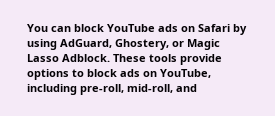You can block YouTube ads on Safari by using AdGuard, Ghostery, or Magic Lasso Adblock. These tools provide options to block ads on YouTube, including pre-roll, mid-roll, and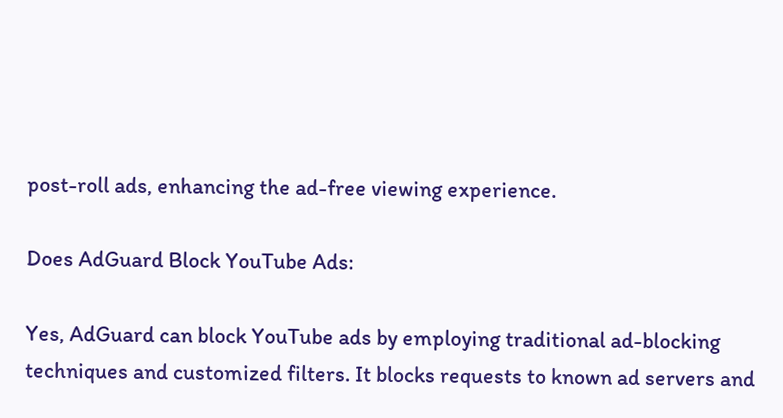post-roll ads, enhancing the ad-free viewing experience.

Does AdGuard Block YouTube Ads:

Yes, AdGuard can block YouTube ads by employing traditional ad-blocking techniques and customized filters. It blocks requests to known ad servers and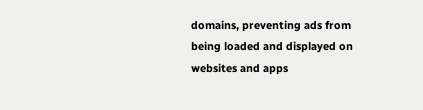domains, preventing ads from being loaded and displayed on websites and apps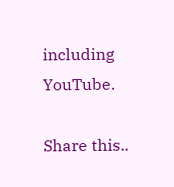including YouTube.

Share this..